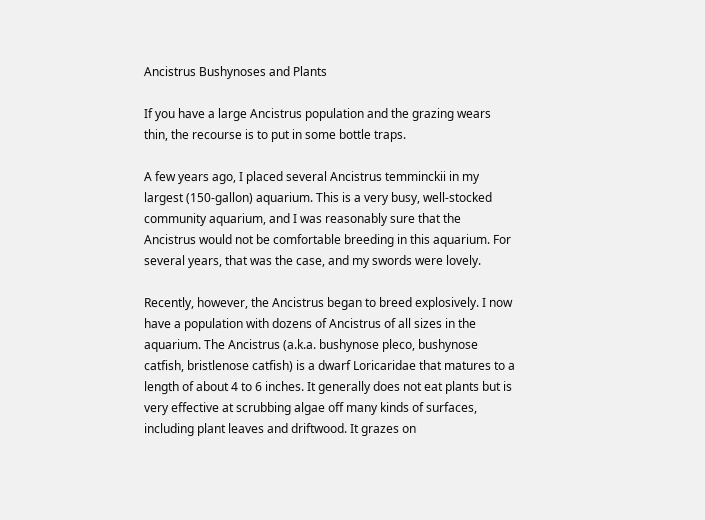Ancistrus Bushynoses and Plants

If you have a large Ancistrus population and the grazing wears thin, the recourse is to put in some bottle traps.

A few years ago, I placed several Ancistrus temminckii in my largest (150-gallon) aquarium. This is a very busy, well-stocked community aquarium, and I was reasonably sure that the Ancistrus would not be comfortable breeding in this aquarium. For several years, that was the case, and my swords were lovely.

Recently, however, the Ancistrus began to breed explosively. I now have a population with dozens of Ancistrus of all sizes in the aquarium. The Ancistrus (a.k.a. bushynose pleco, bushynose catfish, bristlenose catfish) is a dwarf Loricaridae that matures to a length of about 4 to 6 inches. It generally does not eat plants but is very effective at scrubbing algae off many kinds of surfaces, including plant leaves and driftwood. It grazes on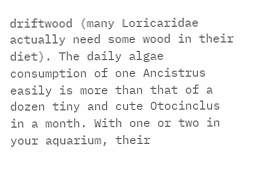driftwood (many Loricaridae actually need some wood in their diet). The daily algae consumption of one Ancistrus easily is more than that of a dozen tiny and cute Otocinclus in a month. With one or two in your aquarium, their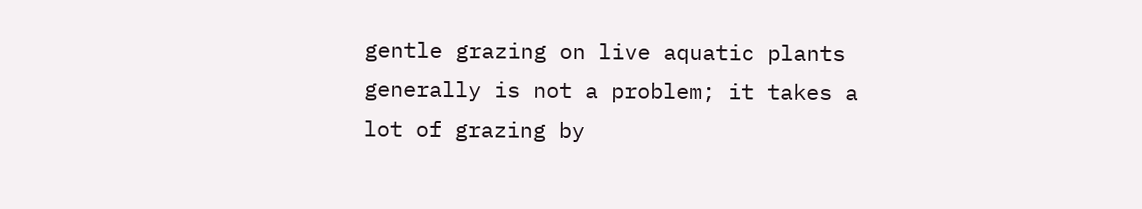gentle grazing on live aquatic plants generally is not a problem; it takes a lot of grazing by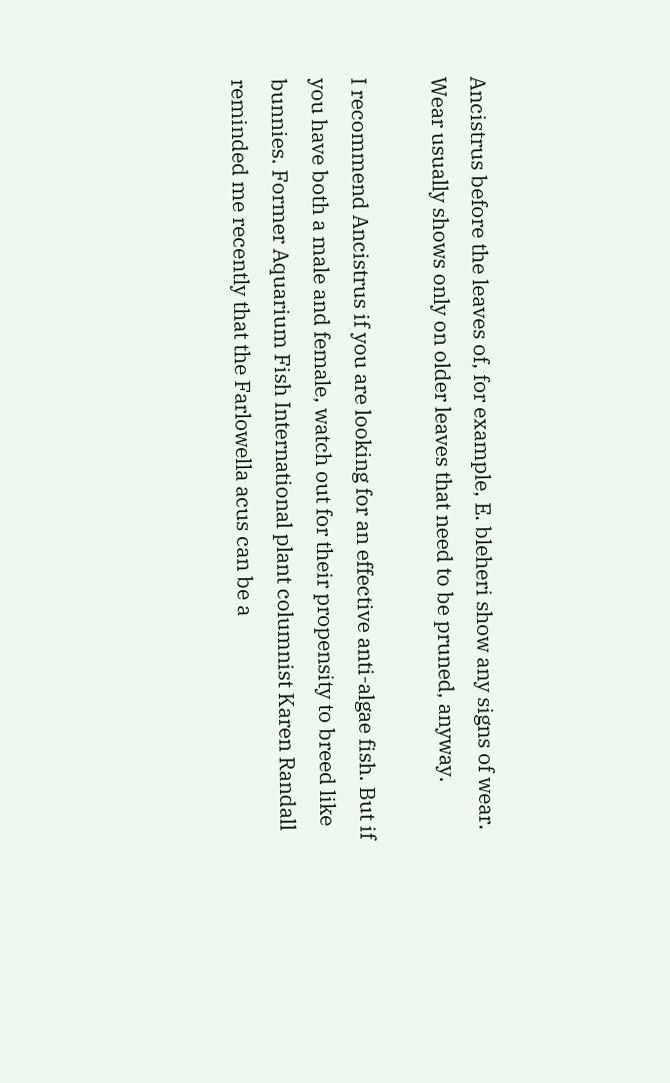Ancistrus before the leaves of, for example, E. bleheri show any signs of wear. Wear usually shows only on older leaves that need to be pruned, anyway.

I recommend Ancistrus if you are looking for an effective anti-algae fish. But if you have both a male and female, watch out for their propensity to breed like bunnies. Former Aquarium Fish International plant columnist Karen Randall reminded me recently that the Farlowella acus can be a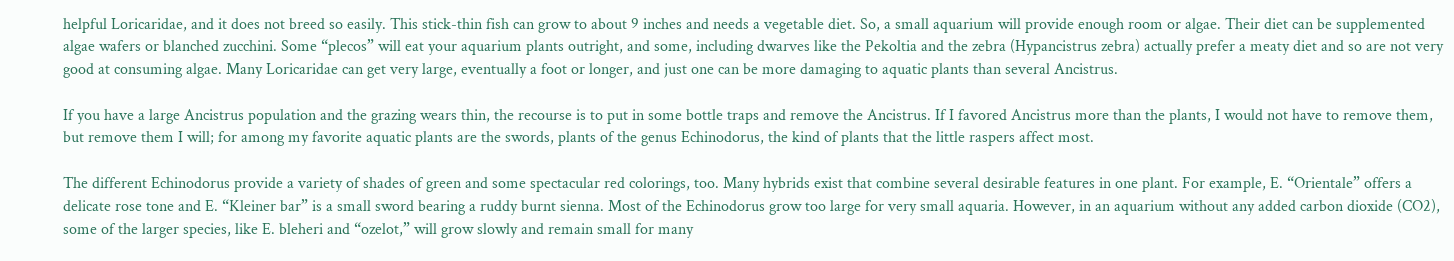helpful Loricaridae, and it does not breed so easily. This stick-thin fish can grow to about 9 inches and needs a vegetable diet. So, a small aquarium will provide enough room or algae. Their diet can be supplemented algae wafers or blanched zucchini. Some “plecos” will eat your aquarium plants outright, and some, including dwarves like the Pekoltia and the zebra (Hypancistrus zebra) actually prefer a meaty diet and so are not very good at consuming algae. Many Loricaridae can get very large, eventually a foot or longer, and just one can be more damaging to aquatic plants than several Ancistrus.

If you have a large Ancistrus population and the grazing wears thin, the recourse is to put in some bottle traps and remove the Ancistrus. If I favored Ancistrus more than the plants, I would not have to remove them, but remove them I will; for among my favorite aquatic plants are the swords, plants of the genus Echinodorus, the kind of plants that the little raspers affect most.

The different Echinodorus provide a variety of shades of green and some spectacular red colorings, too. Many hybrids exist that combine several desirable features in one plant. For example, E. “Orientale” offers a delicate rose tone and E. “Kleiner bar” is a small sword bearing a ruddy burnt sienna. Most of the Echinodorus grow too large for very small aquaria. However, in an aquarium without any added carbon dioxide (CO2), some of the larger species, like E. bleheri and “ozelot,” will grow slowly and remain small for many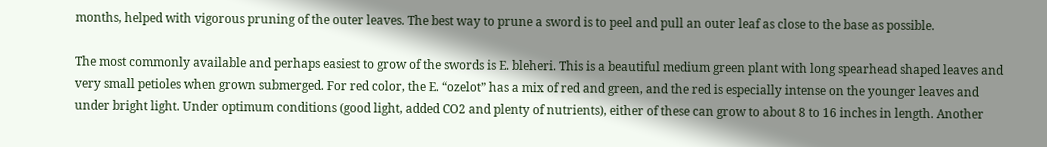months, helped with vigorous pruning of the outer leaves. The best way to prune a sword is to peel and pull an outer leaf as close to the base as possible.

The most commonly available and perhaps easiest to grow of the swords is E. bleheri. This is a beautiful medium green plant with long spearhead shaped leaves and very small petioles when grown submerged. For red color, the E. “ozelot” has a mix of red and green, and the red is especially intense on the younger leaves and under bright light. Under optimum conditions (good light, added CO2 and plenty of nutrients), either of these can grow to about 8 to 16 inches in length. Another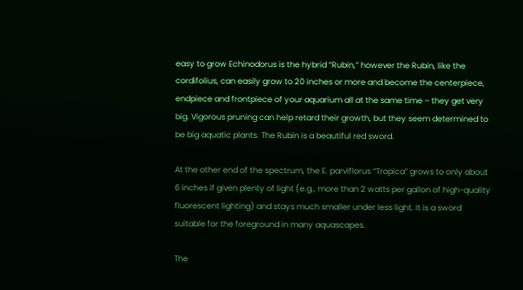easy to grow Echinodorus is the hybrid “Rubin,” however the Rubin, like the cordifolius, can easily grow to 20 inches or more and become the centerpiece, endpiece and frontpiece of your aquarium all at the same time – they get very big. Vigorous pruning can help retard their growth, but they seem determined to be big aquatic plants. The Rubin is a beautiful red sword.

At the other end of the spectrum, the E. parviflorus “Tropica” grows to only about 6 inches if given plenty of light (e.g., more than 2 watts per gallon of high-quality fluorescent lighting) and stays much smaller under less light. It is a sword suitable for the foreground in many aquascapes.

The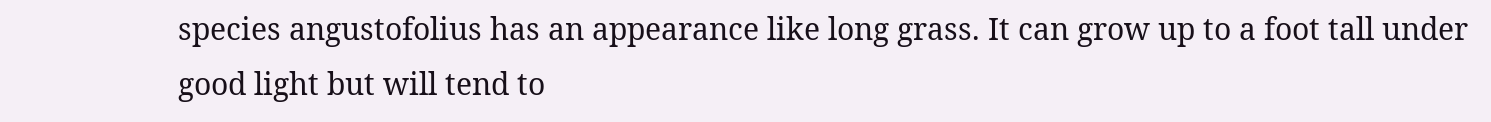species angustofolius has an appearance like long grass. It can grow up to a foot tall under good light but will tend to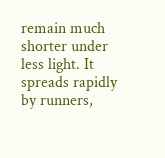remain much shorter under less light. It spreads rapidly by runners,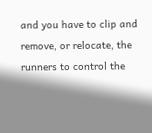and you have to clip and remove, or relocate, the runners to control the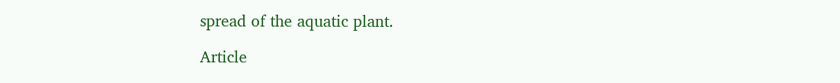spread of the aquatic plant.

Article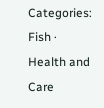Categories:
Fish · Health and Care